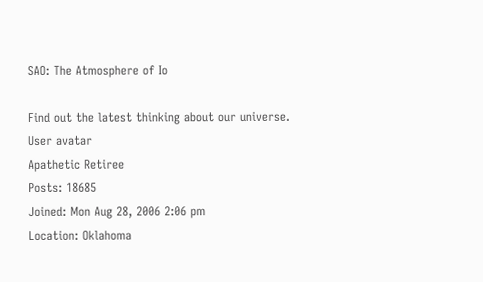SAO: The Atmosphere of Io

Find out the latest thinking about our universe.
User avatar
Apathetic Retiree
Posts: 18685
Joined: Mon Aug 28, 2006 2:06 pm
Location: Oklahoma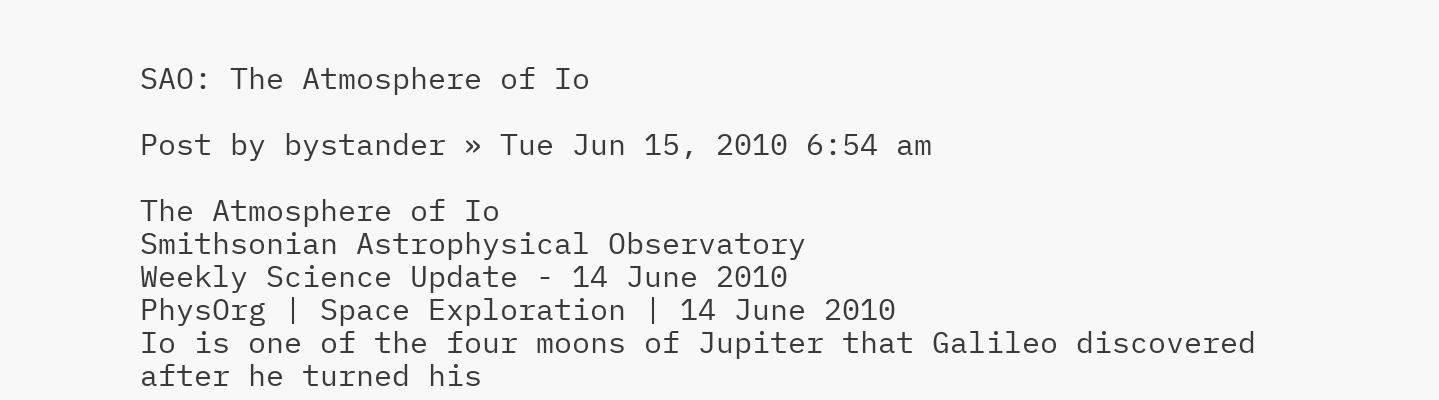SAO: The Atmosphere of Io

Post by bystander » Tue Jun 15, 2010 6:54 am

The Atmosphere of Io
Smithsonian Astrophysical Observatory
Weekly Science Update - 14 June 2010
PhysOrg | Space Exploration | 14 June 2010
Io is one of the four moons of Jupiter that Galileo discovered after he turned his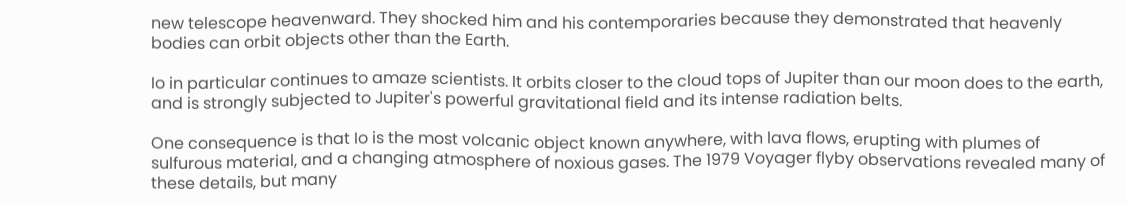new telescope heavenward. They shocked him and his contemporaries because they demonstrated that heavenly bodies can orbit objects other than the Earth.

Io in particular continues to amaze scientists. It orbits closer to the cloud tops of Jupiter than our moon does to the earth, and is strongly subjected to Jupiter's powerful gravitational field and its intense radiation belts.

One consequence is that Io is the most volcanic object known anywhere, with lava flows, erupting with plumes of sulfurous material, and a changing atmosphere of noxious gases. The 1979 Voyager flyby observations revealed many of these details, but many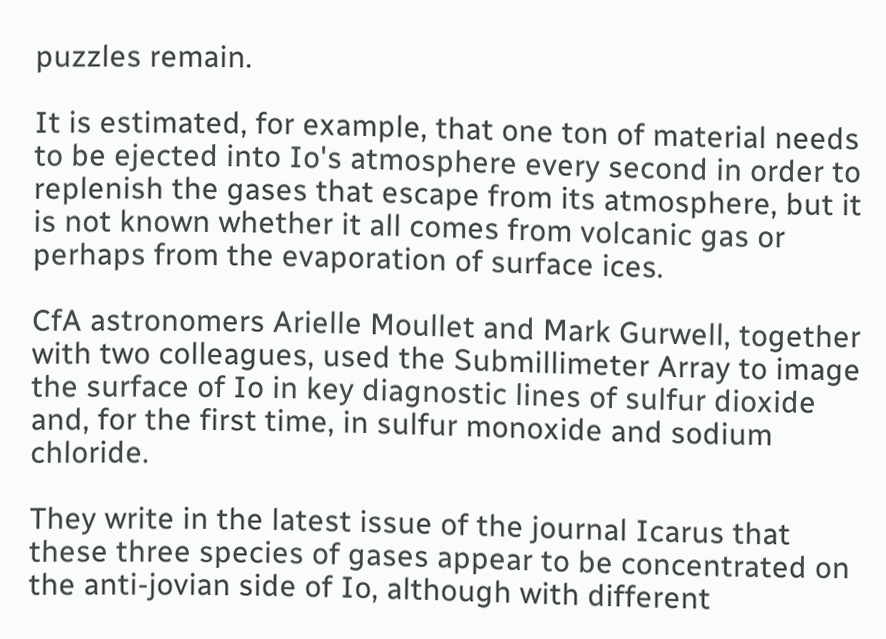puzzles remain.

It is estimated, for example, that one ton of material needs to be ejected into Io's atmosphere every second in order to replenish the gases that escape from its atmosphere, but it is not known whether it all comes from volcanic gas or perhaps from the evaporation of surface ices.

CfA astronomers Arielle Moullet and Mark Gurwell, together with two colleagues, used the Submillimeter Array to image the surface of Io in key diagnostic lines of sulfur dioxide and, for the first time, in sulfur monoxide and sodium chloride.

They write in the latest issue of the journal Icarus that these three species of gases appear to be concentrated on the anti-jovian side of Io, although with different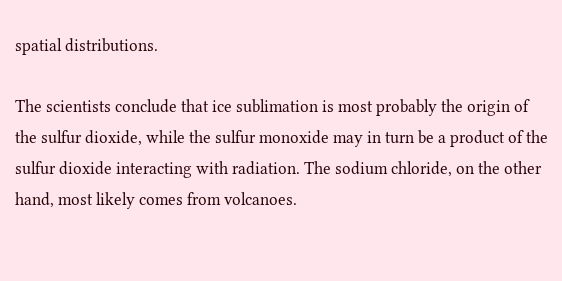spatial distributions.

The scientists conclude that ice sublimation is most probably the origin of the sulfur dioxide, while the sulfur monoxide may in turn be a product of the sulfur dioxide interacting with radiation. The sodium chloride, on the other hand, most likely comes from volcanoes.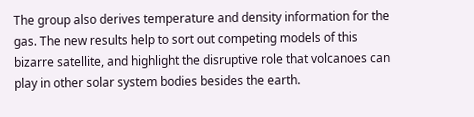The group also derives temperature and density information for the gas. The new results help to sort out competing models of this bizarre satellite, and highlight the disruptive role that volcanoes can play in other solar system bodies besides the earth.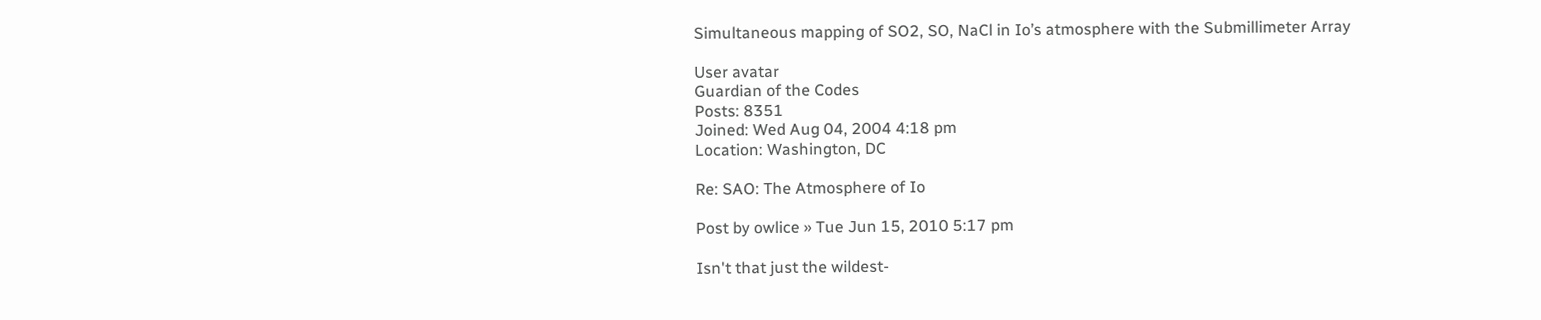Simultaneous mapping of SO2, SO, NaCl in Io’s atmosphere with the Submillimeter Array

User avatar
Guardian of the Codes
Posts: 8351
Joined: Wed Aug 04, 2004 4:18 pm
Location: Washington, DC

Re: SAO: The Atmosphere of Io

Post by owlice » Tue Jun 15, 2010 5:17 pm

Isn't that just the wildest-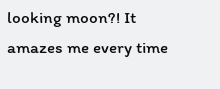looking moon?! It amazes me every time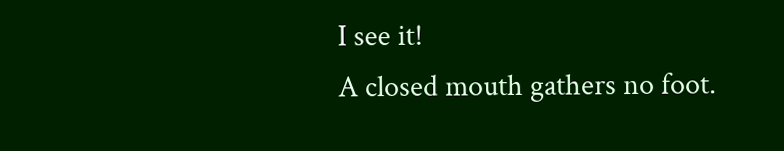I see it!
A closed mouth gathers no foot.